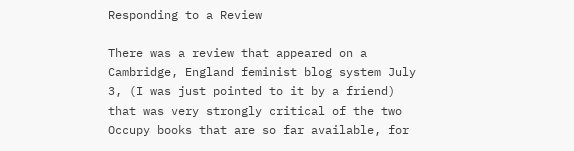Responding to a Review

There was a review that appeared on a Cambridge, England feminist blog system July 3, (I was just pointed to it by a friend) that was very strongly critical of the two Occupy books that are so far available, for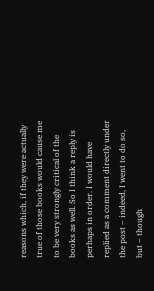reasons which, if they were actually true of those books would cause me to be very strongly critical of the books as well. So I think a reply is perhaps in order. I would have replied as a comment directly under the post – indeed, I went to do so, but – though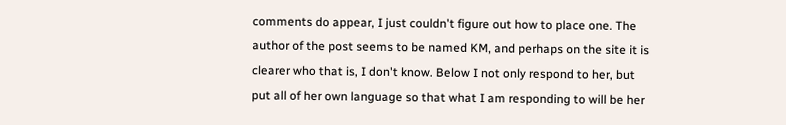comments do appear, I just couldn't figure out how to place one. The author of the post seems to be named KM, and perhaps on the site it is clearer who that is, I don't know. Below I not only respond to her, but put all of her own language so that what I am responding to will be her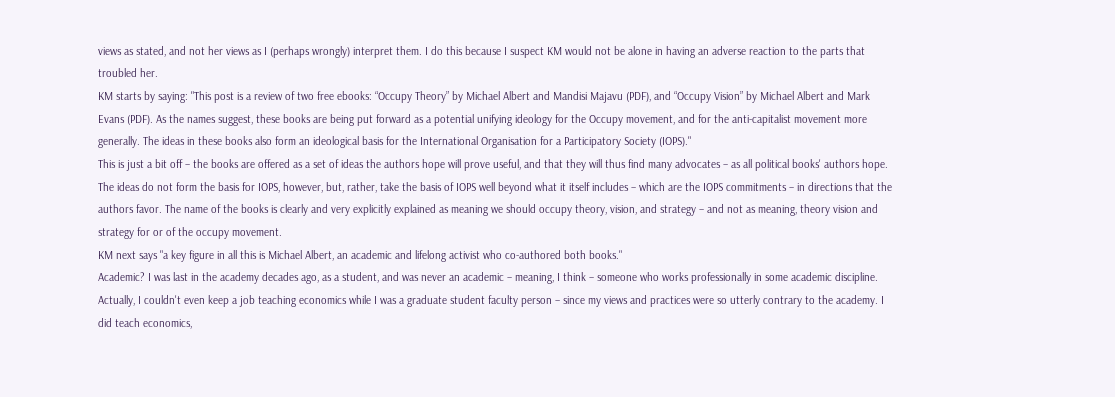views as stated, and not her views as I (perhaps wrongly) interpret them. I do this because I suspect KM would not be alone in having an adverse reaction to the parts that troubled her.
KM starts by saying: "This post is a review of two free ebooks: “Occupy Theory” by Michael Albert and Mandisi Majavu (PDF), and “Occupy Vision” by Michael Albert and Mark Evans (PDF). As the names suggest, these books are being put forward as a potential unifying ideology for the Occupy movement, and for the anti-capitalist movement more generally. The ideas in these books also form an ideological basis for the International Organisation for a Participatory Society (IOPS)."
This is just a bit off – the books are offered as a set of ideas the authors hope will prove useful, and that they will thus find many advocates – as all political books' authors hope. The ideas do not form the basis for IOPS, however, but, rather, take the basis of IOPS well beyond what it itself includes – which are the IOPS commitments – in directions that the authors favor. The name of the books is clearly and very explicitly explained as meaning we should occupy theory, vision, and strategy – and not as meaning, theory vision and strategy for or of the occupy movement.
KM next says "a key figure in all this is Michael Albert, an academic and lifelong activist who co-authored both books."
Academic? I was last in the academy decades ago, as a student, and was never an academic – meaning, I think – someone who works professionally in some academic discipline. Actually, I couldn't even keep a job teaching economics while I was a graduate student faculty person – since my views and practices were so utterly contrary to the academy. I did teach economics,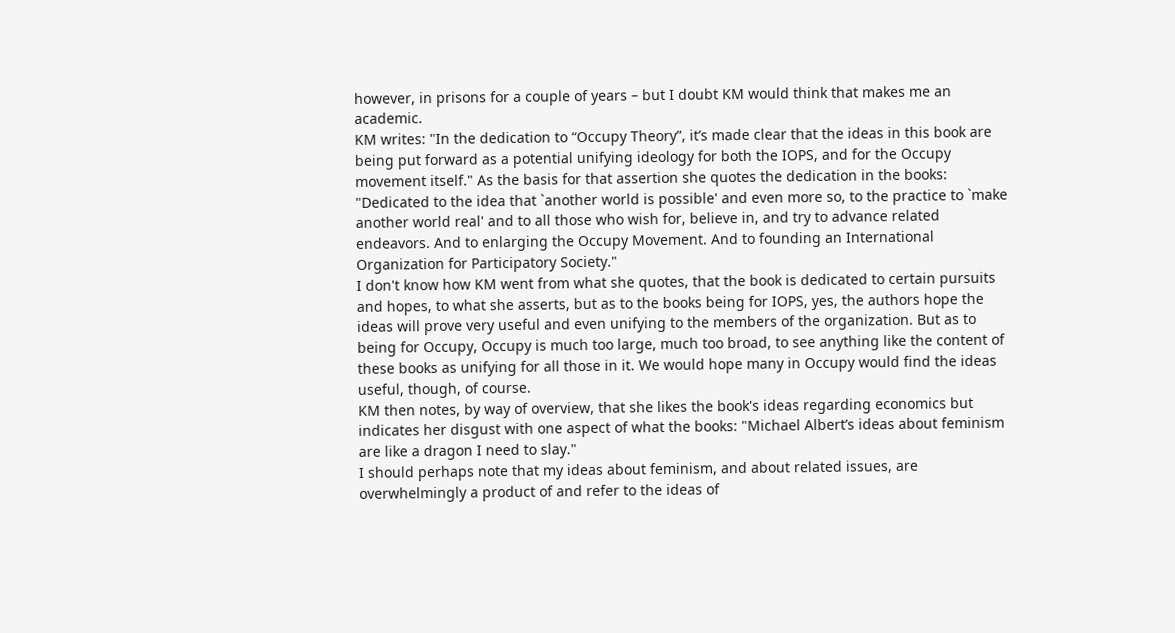however, in prisons for a couple of years – but I doubt KM would think that makes me an academic.
KM writes: "In the dedication to “Occupy Theory”, it’s made clear that the ideas in this book are being put forward as a potential unifying ideology for both the IOPS, and for the Occupy movement itself." As the basis for that assertion she quotes the dedication in the books: "Dedicated to the idea that `another world is possible' and even more so, to the practice to `make another world real' and to all those who wish for, believe in, and try to advance related endeavors. And to enlarging the Occupy Movement. And to founding an International Organization for Participatory Society."
I don't know how KM went from what she quotes, that the book is dedicated to certain pursuits and hopes, to what she asserts, but as to the books being for IOPS, yes, the authors hope the ideas will prove very useful and even unifying to the members of the organization. But as to being for Occupy, Occupy is much too large, much too broad, to see anything like the content of these books as unifying for all those in it. We would hope many in Occupy would find the ideas useful, though, of course.
KM then notes, by way of overview, that she likes the book's ideas regarding economics but indicates her disgust with one aspect of what the books: "Michael Albert’s ideas about feminism are like a dragon I need to slay."
I should perhaps note that my ideas about feminism, and about related issues, are overwhelmingly a product of and refer to the ideas of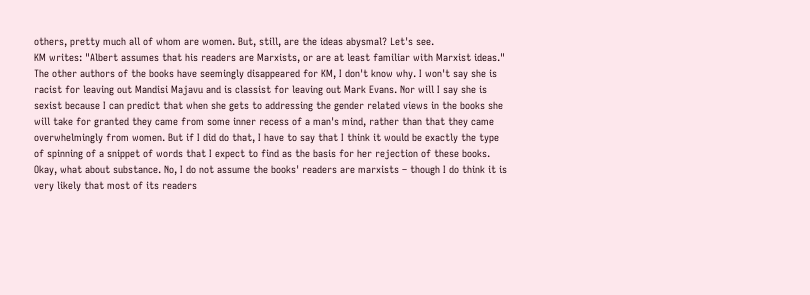others, pretty much all of whom are women. But, still, are the ideas abysmal? Let's see.
KM writes: "Albert assumes that his readers are Marxists, or are at least familiar with Marxist ideas."
The other authors of the books have seemingly disappeared for KM, I don't know why. I won't say she is racist for leaving out Mandisi Majavu and is classist for leaving out Mark Evans. Nor will I say she is sexist because I can predict that when she gets to addressing the gender related views in the books she will take for granted they came from some inner recess of a man's mind, rather than that they came overwhelmingly from women. But if I did do that, I have to say that I think it would be exactly the type of spinning of a snippet of words that I expect to find as the basis for her rejection of these books.
Okay, what about substance. No, I do not assume the books' readers are marxists – though I do think it is very likely that most of its readers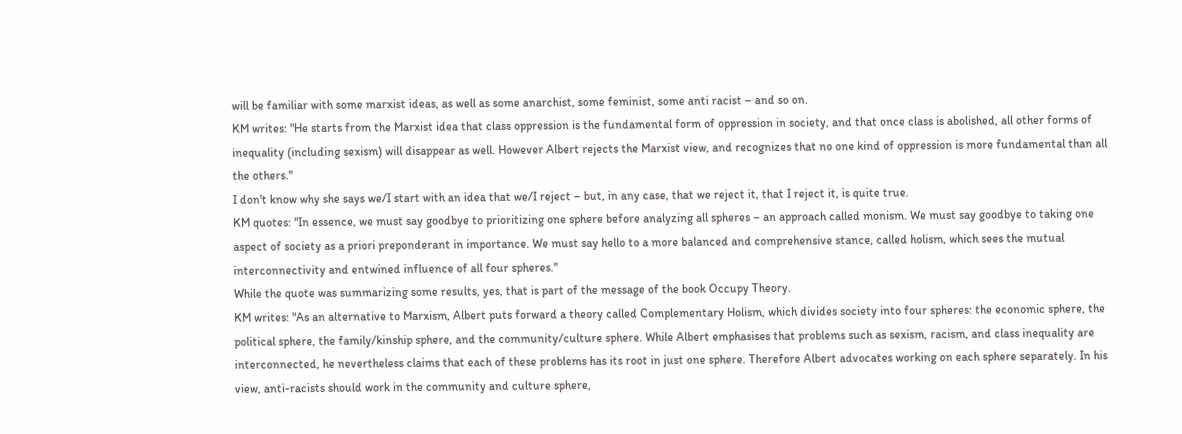will be familiar with some marxist ideas, as well as some anarchist, some feminist, some anti racist – and so on.
KM writes: "He starts from the Marxist idea that class oppression is the fundamental form of oppression in society, and that once class is abolished, all other forms of inequality (including sexism) will disappear as well. However Albert rejects the Marxist view, and recognizes that no one kind of oppression is more fundamental than all the others."
I don't know why she says we/I start with an idea that we/I reject – but, in any case, that we reject it, that I reject it, is quite true.
KM quotes: "In essence, we must say goodbye to prioritizing one sphere before analyzing all spheres – an approach called monism. We must say goodbye to taking one aspect of society as a priori preponderant in importance. We must say hello to a more balanced and comprehensive stance, called holism, which sees the mutual interconnectivity and entwined influence of all four spheres."
While the quote was summarizing some results, yes, that is part of the message of the book Occupy Theory.
KM writes: "As an alternative to Marxism, Albert puts forward a theory called Complementary Holism, which divides society into four spheres: the economic sphere, the political sphere, the family/kinship sphere, and the community/culture sphere. While Albert emphasises that problems such as sexism, racism, and class inequality are interconnected, he nevertheless claims that each of these problems has its root in just one sphere. Therefore Albert advocates working on each sphere separately. In his view, anti-racists should work in the community and culture sphere,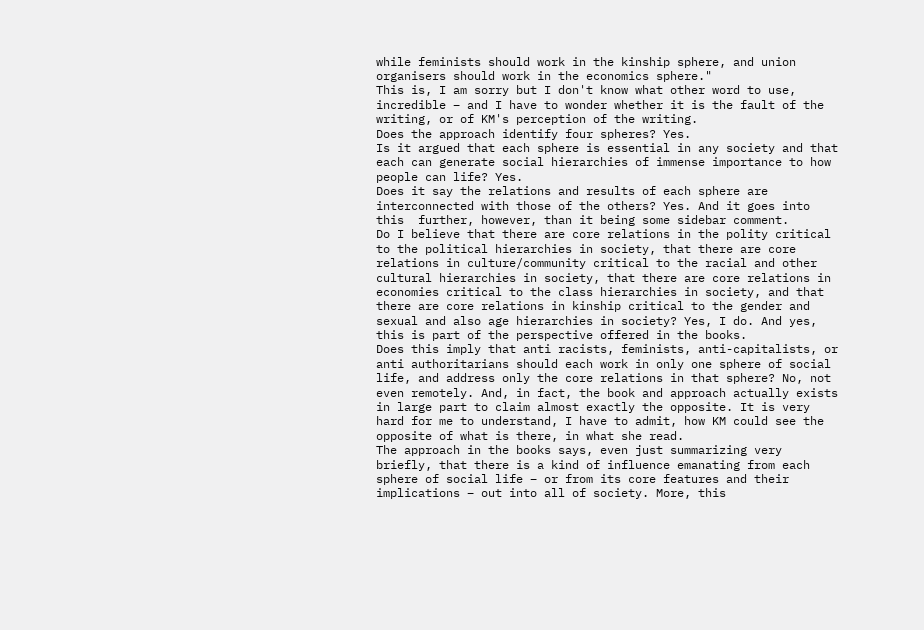while feminists should work in the kinship sphere, and union organisers should work in the economics sphere."
This is, I am sorry but I don't know what other word to use, incredible – and I have to wonder whether it is the fault of the writing, or of KM's perception of the writing.
Does the approach identify four spheres? Yes.
Is it argued that each sphere is essential in any society and that each can generate social hierarchies of immense importance to how people can life? Yes.
Does it say the relations and results of each sphere are interconnected with those of the others? Yes. And it goes into this  further, however, than it being some sidebar comment.
Do I believe that there are core relations in the polity critical to the political hierarchies in society, that there are core relations in culture/community critical to the racial and other cultural hierarchies in society, that there are core relations in economies critical to the class hierarchies in society, and that there are core relations in kinship critical to the gender and sexual and also age hierarchies in society? Yes, I do. And yes, this is part of the perspective offered in the books.
Does this imply that anti racists, feminists, anti-capitalists, or anti authoritarians should each work in only one sphere of social life, and address only the core relations in that sphere? No, not even remotely. And, in fact, the book and approach actually exists in large part to claim almost exactly the opposite. It is very hard for me to understand, I have to admit, how KM could see the opposite of what is there, in what she read.
The approach in the books says, even just summarizing very briefly, that there is a kind of influence emanating from each sphere of social life – or from its core features and their implications – out into all of society. More, this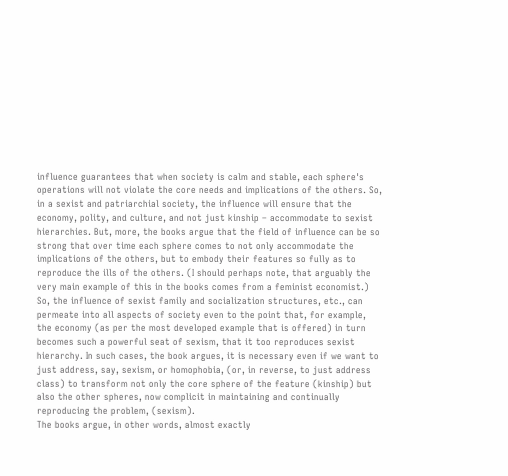influence guarantees that when society is calm and stable, each sphere's operations will not violate the core needs and implications of the others. So, in a sexist and patriarchial society, the influence will ensure that the economy, polity, and culture, and not just kinship – accommodate to sexist hierarchies. But, more, the books argue that the field of influence can be so strong that over time each sphere comes to not only accommodate the implications of the others, but to embody their features so fully as to reproduce the ills of the others. (I should perhaps note, that arguably the very main example of this in the books comes from a feminist economist.) So, the influence of sexist family and socialization structures, etc., can permeate into all aspects of society even to the point that, for example, the economy (as per the most developed example that is offered) in turn becomes such a powerful seat of sexism, that it too reproduces sexist hierarchy. In such cases, the book argues, it is necessary even if we want to just address, say, sexism, or homophobia, (or, in reverse, to just address class) to transform not only the core sphere of the feature (kinship) but also the other spheres, now complicit in maintaining and continually reproducing the problem, (sexism).
The books argue, in other words, almost exactly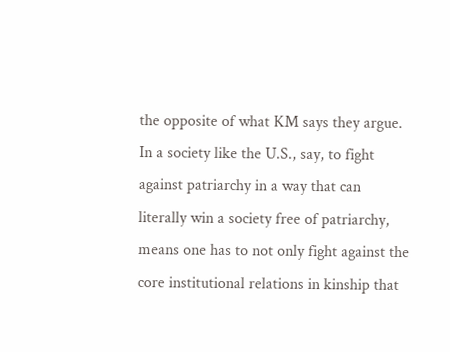the opposite of what KM says they argue. In a society like the U.S., say, to fight against patriarchy in a way that can literally win a society free of patriarchy, means one has to not only fight against the core institutional relations in kinship that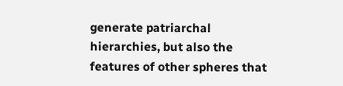generate patriarchal hierarchies, but also the features of other spheres that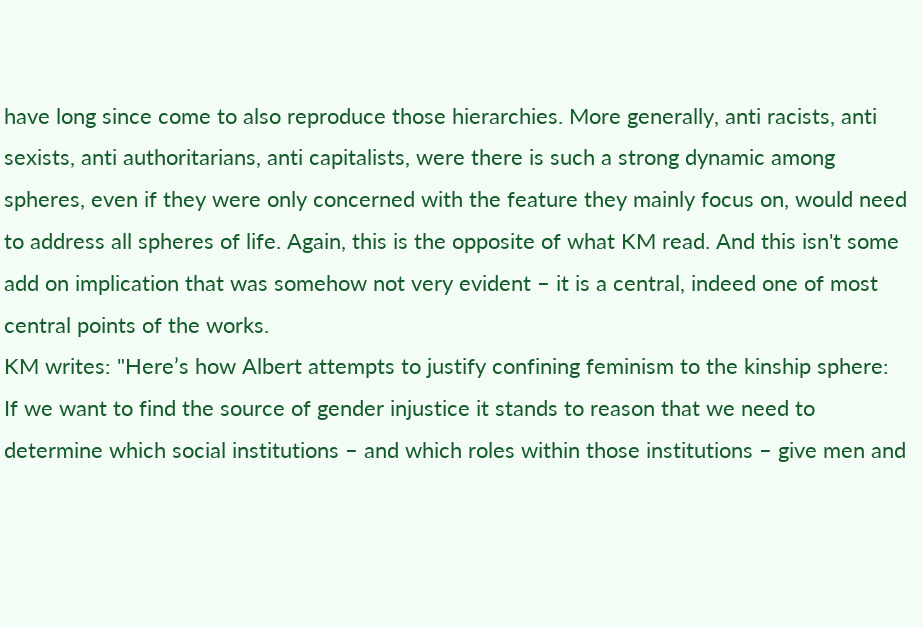have long since come to also reproduce those hierarchies. More generally, anti racists, anti sexists, anti authoritarians, anti capitalists, were there is such a strong dynamic among spheres, even if they were only concerned with the feature they mainly focus on, would need to address all spheres of life. Again, this is the opposite of what KM read. And this isn't some add on implication that was somehow not very evident – it is a central, indeed one of most central points of the works.
KM writes: "Here’s how Albert attempts to justify confining feminism to the kinship sphere:
If we want to find the source of gender injustice it stands to reason that we need to determine which social institutions – and which roles within those institutions – give men and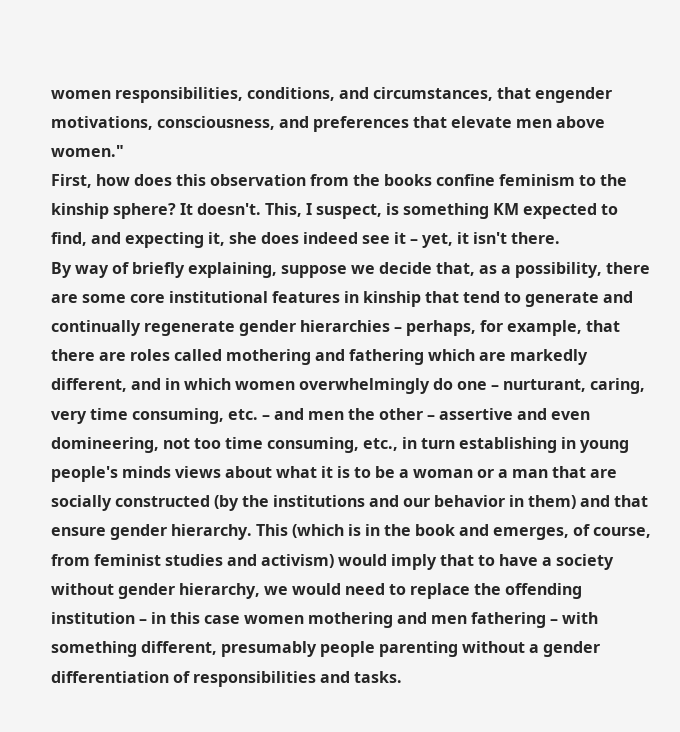women responsibilities, conditions, and circumstances, that engender motivations, consciousness, and preferences that elevate men above women."
First, how does this observation from the books confine feminism to the kinship sphere? It doesn't. This, I suspect, is something KM expected to find, and expecting it, she does indeed see it – yet, it isn't there.
By way of briefly explaining, suppose we decide that, as a possibility, there are some core institutional features in kinship that tend to generate and continually regenerate gender hierarchies – perhaps, for example, that there are roles called mothering and fathering which are markedly different, and in which women overwhelmingly do one – nurturant, caring, very time consuming, etc. – and men the other – assertive and even domineering, not too time consuming, etc., in turn establishing in young people's minds views about what it is to be a woman or a man that are socially constructed (by the institutions and our behavior in them) and that ensure gender hierarchy. This (which is in the book and emerges, of course, from feminist studies and activism) would imply that to have a society without gender hierarchy, we would need to replace the offending institution – in this case women mothering and men fathering – with something different, presumably people parenting without a gender differentiation of responsibilities and tasks.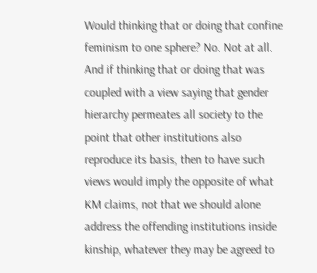Would thinking that or doing that confine feminism to one sphere? No. Not at all. And if thinking that or doing that was coupled with a view saying that gender hierarchy permeates all society to the point that other institutions also reproduce its basis, then to have such views would imply the opposite of what KM claims, not that we should alone address the offending institutions inside kinship, whatever they may be agreed to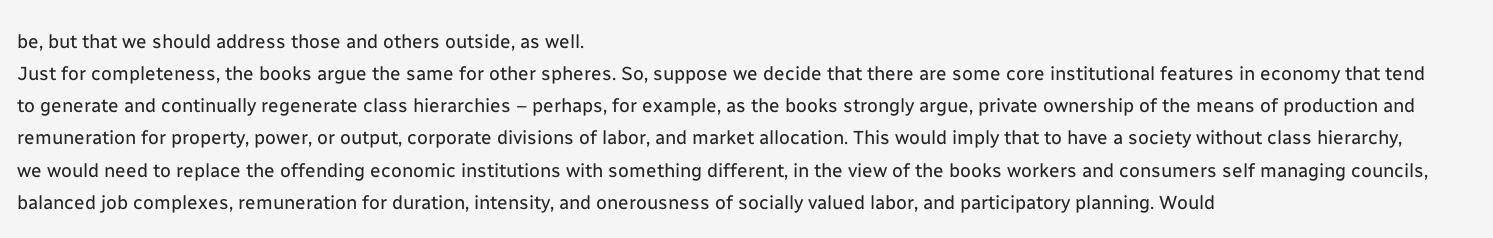be, but that we should address those and others outside, as well.
Just for completeness, the books argue the same for other spheres. So, suppose we decide that there are some core institutional features in economy that tend to generate and continually regenerate class hierarchies – perhaps, for example, as the books strongly argue, private ownership of the means of production and remuneration for property, power, or output, corporate divisions of labor, and market allocation. This would imply that to have a society without class hierarchy, we would need to replace the offending economic institutions with something different, in the view of the books workers and consumers self managing councils, balanced job complexes, remuneration for duration, intensity, and onerousness of socially valued labor, and participatory planning. Would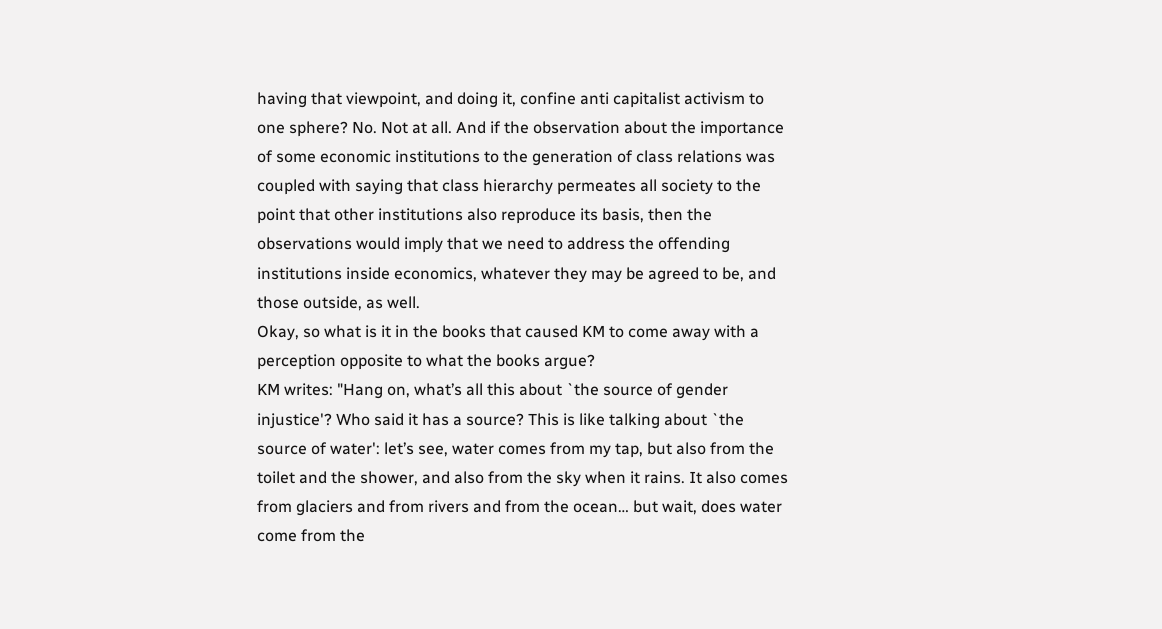having that viewpoint, and doing it, confine anti capitalist activism to one sphere? No. Not at all. And if the observation about the importance of some economic institutions to the generation of class relations was coupled with saying that class hierarchy permeates all society to the point that other institutions also reproduce its basis, then the observations would imply that we need to address the offending institutions inside economics, whatever they may be agreed to be, and those outside, as well.
Okay, so what is it in the books that caused KM to come away with a perception opposite to what the books argue?
KM writes: "Hang on, what’s all this about `the source of gender injustice'? Who said it has a source? This is like talking about `the source of water': let’s see, water comes from my tap, but also from the toilet and the shower, and also from the sky when it rains. It also comes from glaciers and from rivers and from the ocean… but wait, does water come from the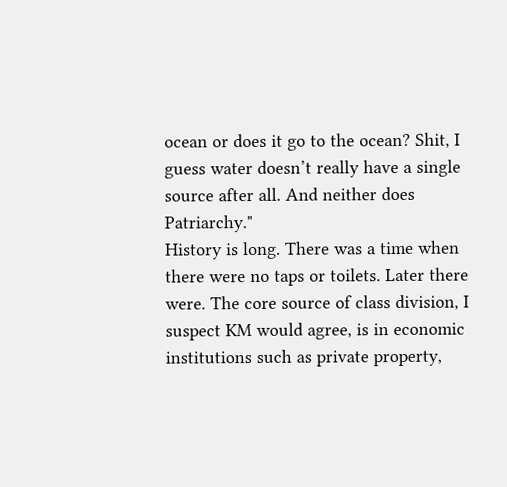ocean or does it go to the ocean? Shit, I guess water doesn’t really have a single source after all. And neither does Patriarchy."
History is long. There was a time when there were no taps or toilets. Later there were. The core source of class division, I suspect KM would agree, is in economic institutions such as private property,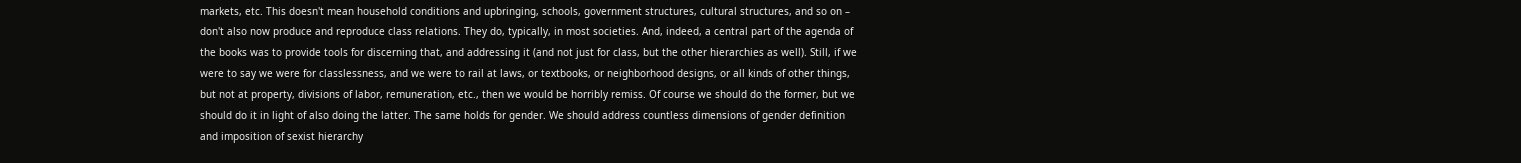markets, etc. This doesn't mean household conditions and upbringing, schools, government structures, cultural structures, and so on – don't also now produce and reproduce class relations. They do, typically, in most societies. And, indeed, a central part of the agenda of the books was to provide tools for discerning that, and addressing it (and not just for class, but the other hierarchies as well). Still, if we were to say we were for classlessness, and we were to rail at laws, or textbooks, or neighborhood designs, or all kinds of other things, but not at property, divisions of labor, remuneration, etc., then we would be horribly remiss. Of course we should do the former, but we should do it in light of also doing the latter. The same holds for gender. We should address countless dimensions of gender definition and imposition of sexist hierarchy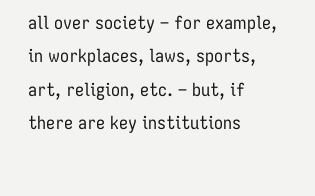all over society – for example, in workplaces, laws, sports, art, religion, etc. – but, if there are key institutions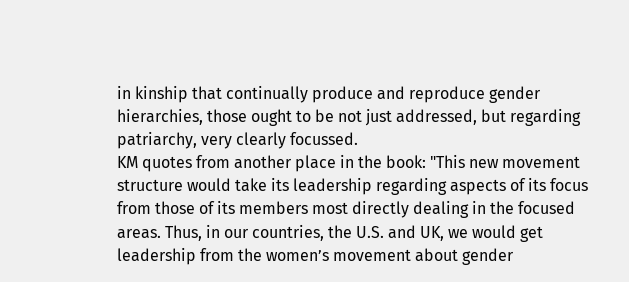in kinship that continually produce and reproduce gender hierarchies, those ought to be not just addressed, but regarding patriarchy, very clearly focussed.
KM quotes from another place in the book: "This new movement structure would take its leadership regarding aspects of its focus from those of its members most directly dealing in the focused areas. Thus, in our countries, the U.S. and UK, we would get leadership from the women’s movement about gender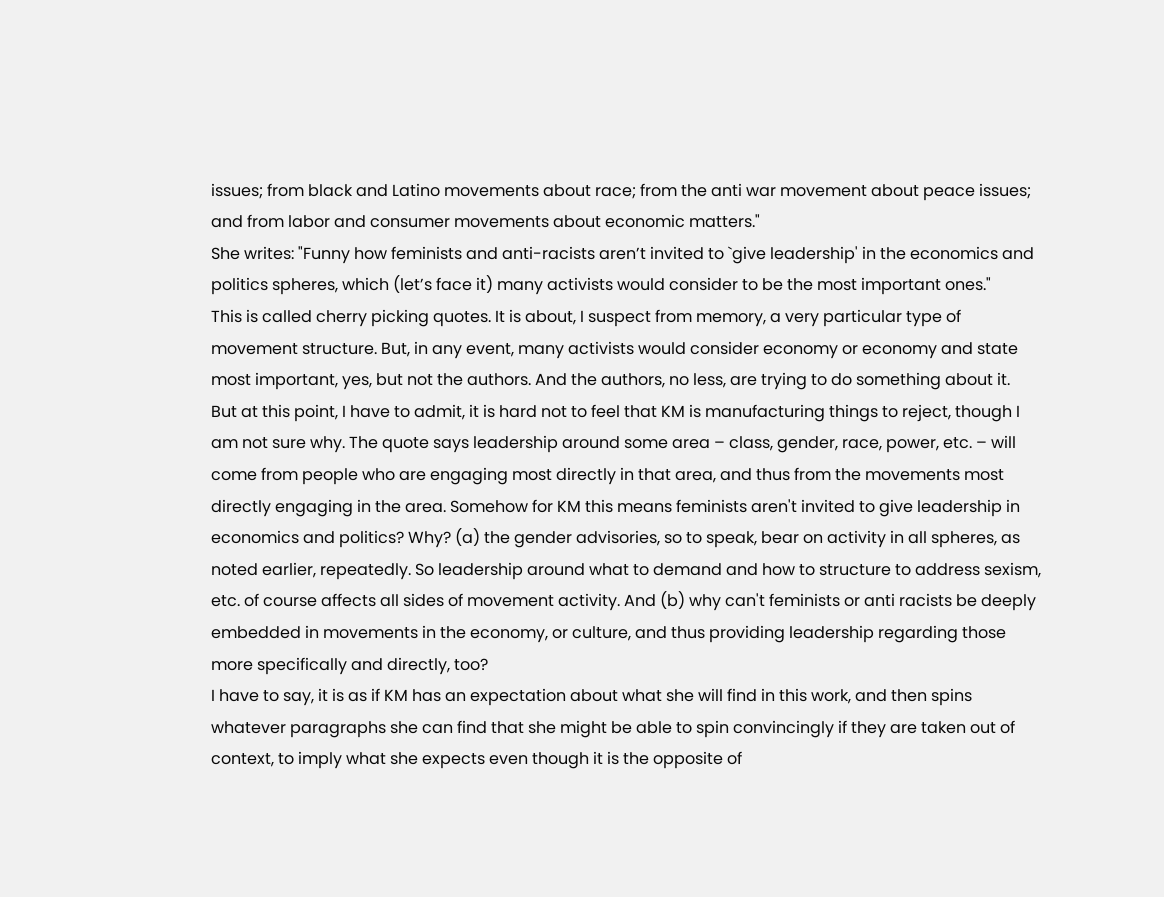issues; from black and Latino movements about race; from the anti war movement about peace issues; and from labor and consumer movements about economic matters."
She writes: "Funny how feminists and anti-racists aren’t invited to `give leadership' in the economics and politics spheres, which (let’s face it) many activists would consider to be the most important ones."
This is called cherry picking quotes. It is about, I suspect from memory, a very particular type of movement structure. But, in any event, many activists would consider economy or economy and state most important, yes, but not the authors. And the authors, no less, are trying to do something about it.
But at this point, I have to admit, it is hard not to feel that KM is manufacturing things to reject, though I am not sure why. The quote says leadership around some area – class, gender, race, power, etc. – will come from people who are engaging most directly in that area, and thus from the movements most directly engaging in the area. Somehow for KM this means feminists aren't invited to give leadership in economics and politics? Why? (a) the gender advisories, so to speak, bear on activity in all spheres, as noted earlier, repeatedly. So leadership around what to demand and how to structure to address sexism, etc. of course affects all sides of movement activity. And (b) why can't feminists or anti racists be deeply embedded in movements in the economy, or culture, and thus providing leadership regarding those more specifically and directly, too?
I have to say, it is as if KM has an expectation about what she will find in this work, and then spins whatever paragraphs she can find that she might be able to spin convincingly if they are taken out of context, to imply what she expects even though it is the opposite of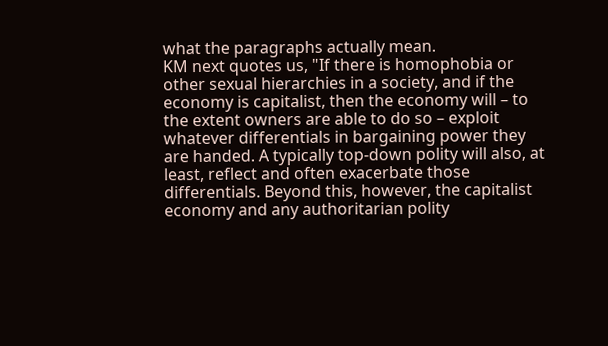what the paragraphs actually mean.
KM next quotes us, "If there is homophobia or other sexual hierarchies in a society, and if the economy is capitalist, then the economy will – to the extent owners are able to do so – exploit whatever differentials in bargaining power they are handed. A typically top-down polity will also, at least, reflect and often exacerbate those differentials. Beyond this, however, the capitalist economy and any authoritarian polity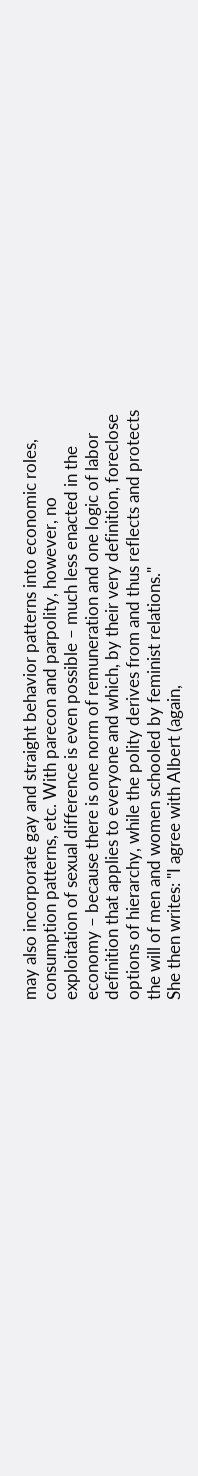may also incorporate gay and straight behavior patterns into economic roles, consumption patterns, etc. With parecon and parpolity, however, no exploitation of sexual difference is even possible – much less enacted in the economy – because there is one norm of remuneration and one logic of labor definition that applies to everyone and which, by their very definition, foreclose options of hierarchy, while the polity derives from and thus reflects and protects the will of men and women schooled by feminist relations."
She then writes: "I agree with Albert (again,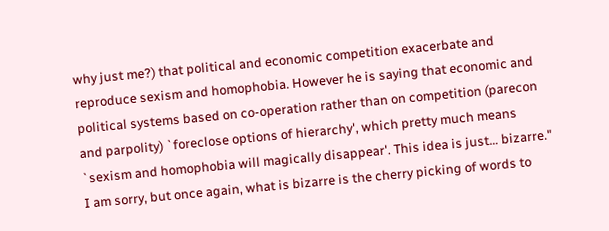why just me?) that political and economic competition exacerbate and reproduce sexism and homophobia. However he is saying that economic and political systems based on co-operation rather than on competition (parecon and parpolity) `foreclose options of hierarchy', which pretty much means `sexism and homophobia will magically disappear'. This idea is just… bizarre."
I am sorry, but once again, what is bizarre is the cherry picking of words to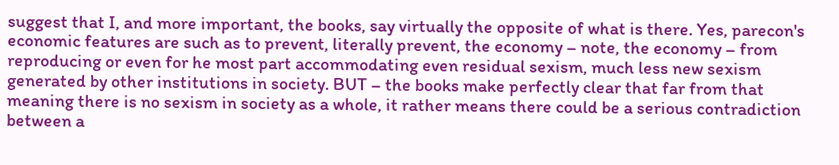suggest that I, and more important, the books, say virtually the opposite of what is there. Yes, parecon's economic features are such as to prevent, literally prevent, the economy – note, the economy – from reproducing or even for he most part accommodating even residual sexism, much less new sexism generated by other institutions in society. BUT – the books make perfectly clear that far from that meaning there is no sexism in society as a whole, it rather means there could be a serious contradiction between a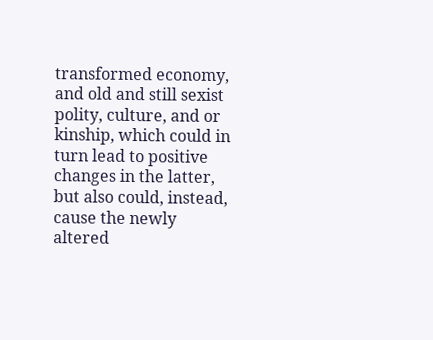transformed economy, and old and still sexist polity, culture, and or kinship, which could in turn lead to positive changes in the latter, but also could, instead, cause the newly altered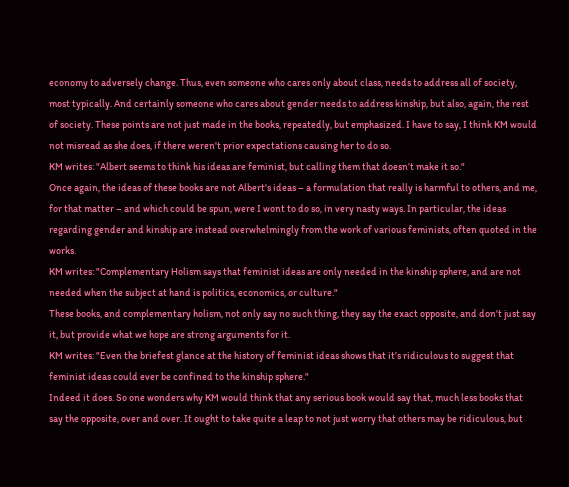economy to adversely change. Thus, even someone who cares only about class, needs to address all of society, most typically. And certainly someone who cares about gender needs to address kinship, but also, again, the rest of society. These points are not just made in the books, repeatedly, but emphasized. I have to say, I think KM would not misread as she does, if there weren't prior expectations causing her to do so.
KM writes: "Albert seems to think his ideas are feminist, but calling them that doesn’t make it so."
Once again, the ideas of these books are not Albert's ideas – a formulation that really is harmful to others, and me, for that matter – and which could be spun, were I wont to do so, in very nasty ways. In particular, the ideas regarding gender and kinship are instead overwhelmingly from the work of various feminists, often quoted in the works.
KM writes: "Complementary Holism says that feminist ideas are only needed in the kinship sphere, and are not needed when the subject at hand is politics, economics, or culture."
These books, and complementary holism, not only say no such thing, they say the exact opposite, and don't just say it, but provide what we hope are strong arguments for it.
KM writes: "Even the briefest glance at the history of feminist ideas shows that it’s ridiculous to suggest that feminist ideas could ever be confined to the kinship sphere."
Indeed it does. So one wonders why KM would think that any serious book would say that, much less books that say the opposite, over and over. It ought to take quite a leap to not just worry that others may be ridiculous, but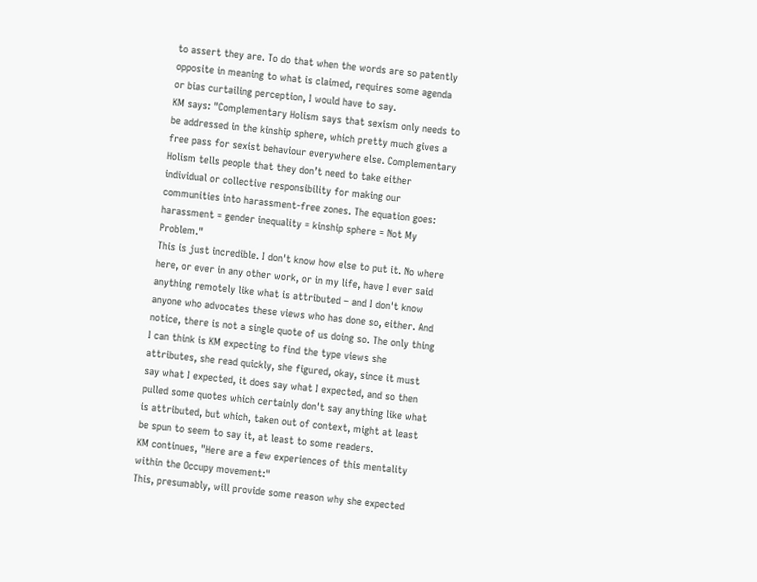to assert they are. To do that when the words are so patently opposite in meaning to what is claimed, requires some agenda or bias curtailing perception, I would have to say.
KM says: "Complementary Holism says that sexism only needs to be addressed in the kinship sphere, which pretty much gives a free pass for sexist behaviour everywhere else. Complementary Holism tells people that they don’t need to take either individual or collective responsibility for making our communities into harassment-free zones. The equation goes: harassment = gender inequality = kinship sphere = Not My Problem."
This is just incredible. I don't know how else to put it. No where here, or ever in any other work, or in my life, have I ever said anything remotely like what is attributed – and I don't know anyone who advocates these views who has done so, either. And notice, there is not a single quote of us doing so. The only thing I can think is KM expecting to find the type views she attributes, she read quickly, she figured, okay, since it must say what I expected, it does say what I expected, and so then pulled some quotes which certainly don't say anything like what is attributed, but which, taken out of context, might at least be spun to seem to say it, at least to some readers.
KM continues, "Here are a few experiences of this mentality within the Occupy movement:"
This, presumably, will provide some reason why she expected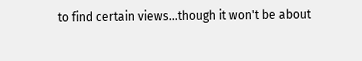to find certain views…though it won't be about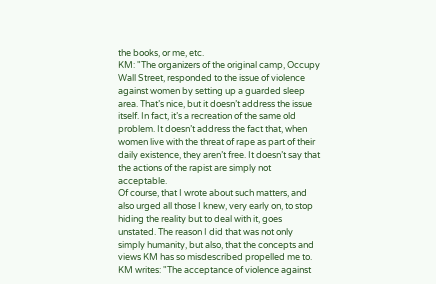the books, or me, etc.
KM: "The organizers of the original camp, Occupy Wall Street, responded to the issue of violence against women by setting up a guarded sleep area. That’s nice, but it doesn’t address the issue itself. In fact, it’s a recreation of the same old problem. It doesn’t address the fact that, when women live with the threat of rape as part of their daily existence, they aren’t free. It doesn’t say that the actions of the rapist are simply not acceptable.
Of course, that I wrote about such matters, and also urged all those I knew, very early on, to stop hiding the reality but to deal with it, goes unstated. The reason I did that was not only simply humanity, but also, that the concepts and views KM has so misdescribed propelled me to.
KM writes: "The acceptance of violence against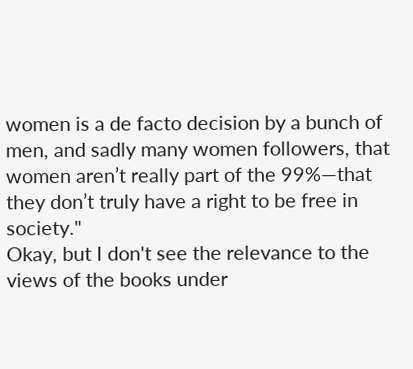women is a de facto decision by a bunch of men, and sadly many women followers, that women aren’t really part of the 99%—that they don’t truly have a right to be free in society."
Okay, but I don't see the relevance to the views of the books under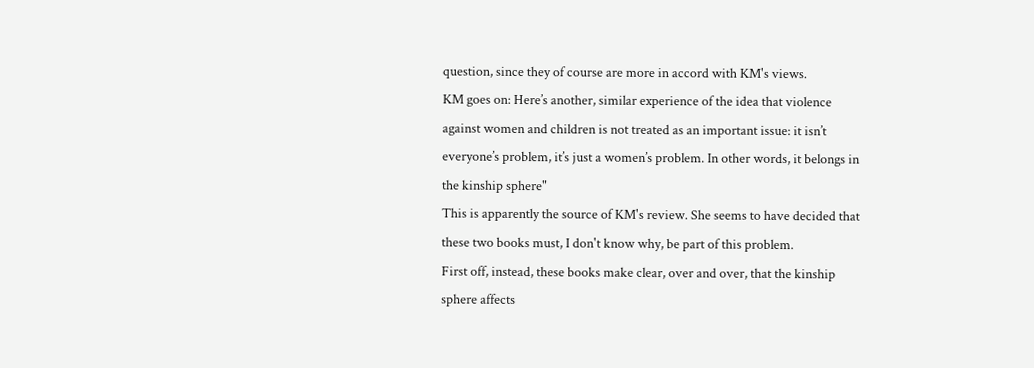question, since they of course are more in accord with KM's views.
KM goes on: Here’s another, similar experience of the idea that violence against women and children is not treated as an important issue: it isn’t everyone’s problem, it’s just a women’s problem. In other words, it belongs in the kinship sphere"
This is apparently the source of KM's review. She seems to have decided that these two books must, I don't know why, be part of this problem.
First off, instead, these books make clear, over and over, that the kinship sphere affects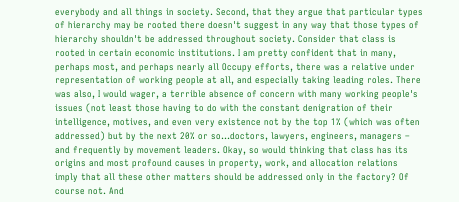everybody and all things in society. Second, that they argue that particular types of hierarchy may be rooted there doesn't suggest in any way that those types of hierarchy shouldn't be addressed throughout society. Consider that class is rooted in certain economic institutions. I am pretty confident that in many, perhaps most, and perhaps nearly all Occupy efforts, there was a relative under representation of working people at all, and especially taking leading roles. There was also, I would wager, a terrible absence of concern with many working people's issues (not least those having to do with the constant denigration of their intelligence, motives, and even very existence not by the top 1% (which was often addressed) but by the next 20% or so…doctors, lawyers, engineers, managers – and frequently by movement leaders. Okay, so would thinking that class has its origins and most profound causes in property, work, and allocation relations imply that all these other matters should be addressed only in the factory? Of course not. And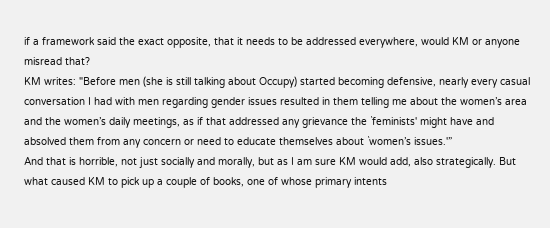if a framework said the exact opposite, that it needs to be addressed everywhere, would KM or anyone misread that?
KM writes: "Before men (she is still talking about Occupy) started becoming defensive, nearly every casual conversation I had with men regarding gender issues resulted in them telling me about the women’s area and the women’s daily meetings, as if that addressed any grievance the `feminists' might have and absolved them from any concern or need to educate themselves about `women’s issues.'”
And that is horrible, not just socially and morally, but as I am sure KM would add, also strategically. But what caused KM to pick up a couple of books, one of whose primary intents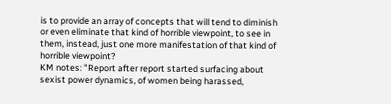is to provide an array of concepts that will tend to diminish or even eliminate that kind of horrible viewpoint, to see in them, instead, just one more manifestation of that kind of horrible viewpoint?
KM notes: "Report after report started surfacing about sexist power dynamics, of women being harassed,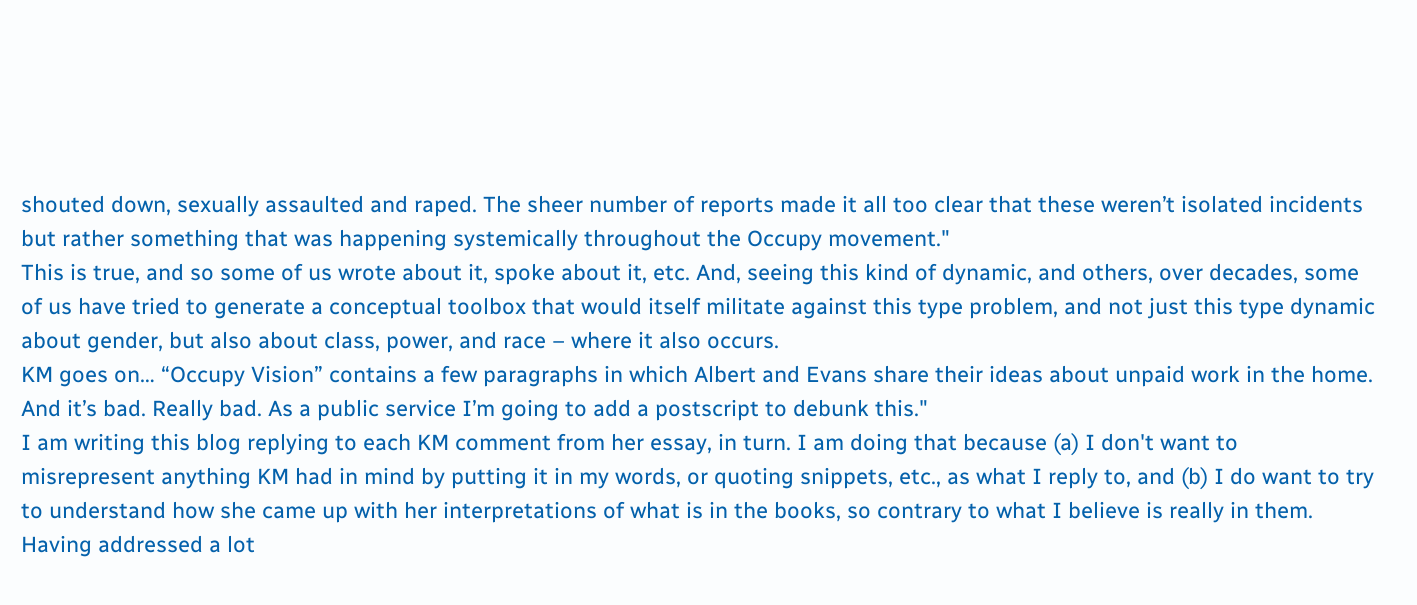shouted down, sexually assaulted and raped. The sheer number of reports made it all too clear that these weren’t isolated incidents but rather something that was happening systemically throughout the Occupy movement."
This is true, and so some of us wrote about it, spoke about it, etc. And, seeing this kind of dynamic, and others, over decades, some of us have tried to generate a conceptual toolbox that would itself militate against this type problem, and not just this type dynamic about gender, but also about class, power, and race – where it also occurs.
KM goes on… “Occupy Vision” contains a few paragraphs in which Albert and Evans share their ideas about unpaid work in the home. And it’s bad. Really bad. As a public service I’m going to add a postscript to debunk this."
I am writing this blog replying to each KM comment from her essay, in turn. I am doing that because (a) I don't want to misrepresent anything KM had in mind by putting it in my words, or quoting snippets, etc., as what I reply to, and (b) I do want to try to understand how she came up with her interpretations of what is in the books, so contrary to what I believe is really in them. Having addressed a lot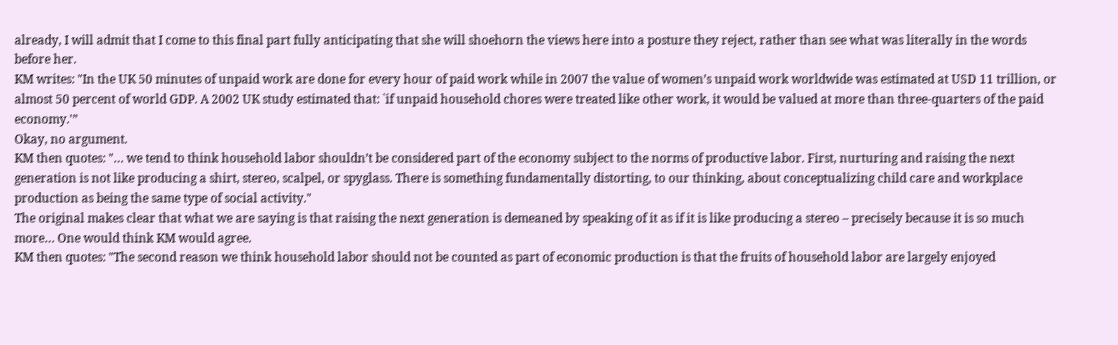already, I will admit that I come to this final part fully anticipating that she will shoehorn the views here into a posture they reject, rather than see what was literally in the words before her.
KM writes: "In the UK 50 minutes of unpaid work are done for every hour of paid work while in 2007 the value of women’s unpaid work worldwide was estimated at USD 11 trillion, or almost 50 percent of world GDP. A 2002 UK study estimated that: `if unpaid household chores were treated like other work, it would be valued at more than three-quarters of the paid economy.'”
Okay, no argument.
KM then quotes: "… we tend to think household labor shouldn’t be considered part of the economy subject to the norms of productive labor. First, nurturing and raising the next generation is not like producing a shirt, stereo, scalpel, or spyglass. There is something fundamentally distorting, to our thinking, about conceptualizing child care and workplace production as being the same type of social activity."
The original makes clear that what we are saying is that raising the next generation is demeaned by speaking of it as if it is like producing a stereo – precisely because it is so much more… One would think KM would agree.
KM then quotes: "The second reason we think household labor should not be counted as part of economic production is that the fruits of household labor are largely enjoyed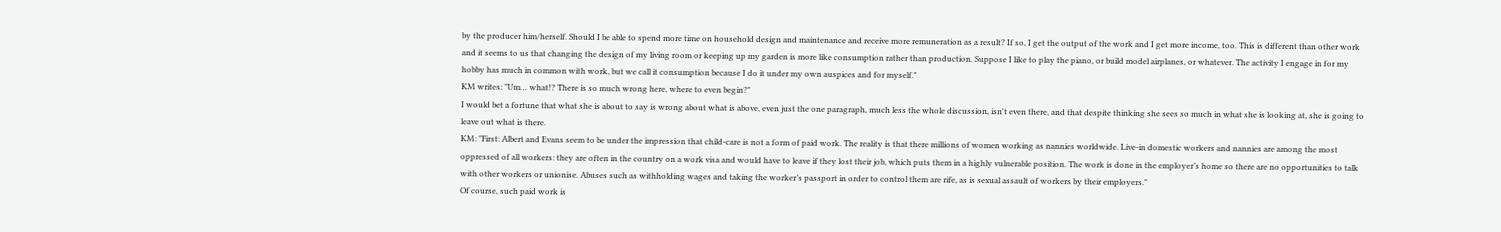by the producer him/herself. Should I be able to spend more time on household design and maintenance and receive more remuneration as a result? If so, I get the output of the work and I get more income, too. This is different than other work and it seems to us that changing the design of my living room or keeping up my garden is more like consumption rather than production. Suppose I like to play the piano, or build model airplanes, or whatever. The activity I engage in for my hobby has much in common with work, but we call it consumption because I do it under my own auspices and for myself."
KM writes: "Um… what!? There is so much wrong here, where to even begin?"
I would bet a fortune that what she is about to say is wrong about what is above, even just the one paragraph, much less the whole discussion, isn't even there, and that despite thinking she sees so much in what she is looking at, she is going to leave out what is there.
KM: "First: Albert and Evans seem to be under the impression that child-care is not a form of paid work. The reality is that there millions of women working as nannies worldwide. Live-in domestic workers and nannies are among the most oppressed of all workers: they are often in the country on a work visa and would have to leave if they lost their job, which puts them in a highly vulnerable position. The work is done in the employer’s home so there are no opportunities to talk with other workers or unionise. Abuses such as withholding wages and taking the worker’s passport in order to control them are rife, as is sexual assault of workers by their employers."
Of course, such paid work is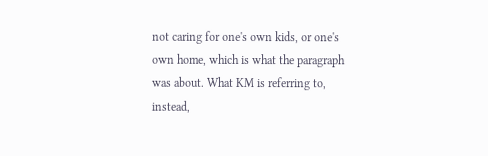not caring for one's own kids, or one's own home, which is what the paragraph was about. What KM is referring to, instead,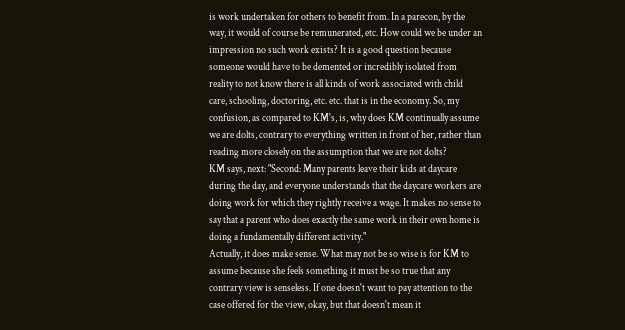is work undertaken for others to benefit from. In a parecon, by the way, it would of course be remunerated, etc. How could we be under an impression no such work exists? It is a good question because someone would have to be demented or incredibly isolated from reality to not know there is all kinds of work associated with child care, schooling, doctoring, etc. etc. that is in the economy. So, my confusion, as compared to KM's, is, why does KM continually assume we are dolts, contrary to everything written in front of her, rather than reading more closely on the assumption that we are not dolts?
KM says, next: "Second: Many parents leave their kids at daycare during the day, and everyone understands that the daycare workers are doing work for which they rightly receive a wage. It makes no sense to say that a parent who does exactly the same work in their own home is doing a fundamentally different activity."
Actually, it does make sense. What may not be so wise is for KM to assume because she feels something it must be so true that any contrary view is senseless. If one doesn't want to pay attention to the case offered for the view, okay, but that doesn't mean it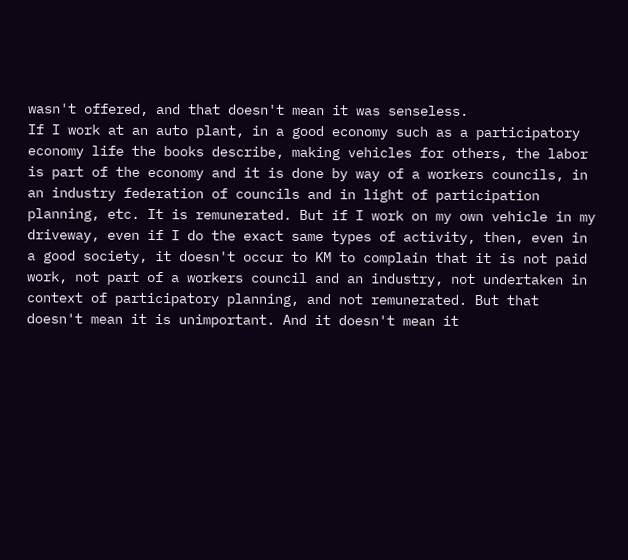wasn't offered, and that doesn't mean it was senseless.
If I work at an auto plant, in a good economy such as a participatory economy life the books describe, making vehicles for others, the labor is part of the economy and it is done by way of a workers councils, in an industry federation of councils and in light of participation planning, etc. It is remunerated. But if I work on my own vehicle in my driveway, even if I do the exact same types of activity, then, even in a good society, it doesn't occur to KM to complain that it is not paid work, not part of a workers council and an industry, not undertaken in context of participatory planning, and not remunerated. But that doesn't mean it is unimportant. And it doesn't mean it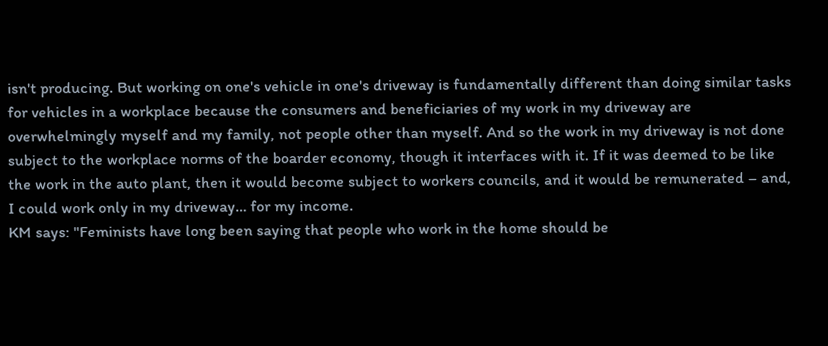isn't producing. But working on one's vehicle in one's driveway is fundamentally different than doing similar tasks for vehicles in a workplace because the consumers and beneficiaries of my work in my driveway are overwhelmingly myself and my family, not people other than myself. And so the work in my driveway is not done subject to the workplace norms of the boarder economy, though it interfaces with it. If it was deemed to be like the work in the auto plant, then it would become subject to workers councils, and it would be remunerated – and, I could work only in my driveway… for my income.
KM says: "Feminists have long been saying that people who work in the home should be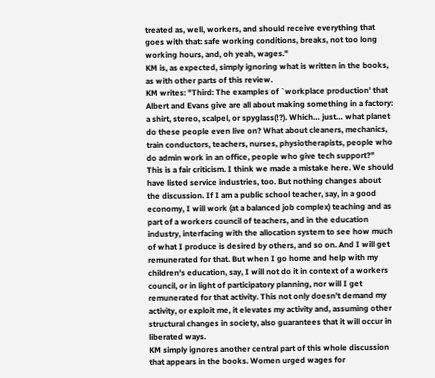treated as, well, workers, and should receive everything that goes with that: safe working conditions, breaks, not too long working hours, and, oh yeah, wages."
KM is, as expected, simply ignoring what is written in the books, as with other parts of this review.
KM writes: "Third: The examples of `workplace production' that Albert and Evans give are all about making something in a factory: a shirt, stereo, scalpel, or spyglass(!?). Which… just… what planet do these people even live on? What about cleaners, mechanics, train conductors, teachers, nurses, physiotherapists, people who do admin work in an office, people who give tech support?"
This is a fair criticism. I think we made a mistake here. We should have listed service industries, too. But nothing changes about the discussion. If I am a public school teacher, say, in a good economy, I will work (at a balanced job complex) teaching and as part of a workers council of teachers, and in the education industry, interfacing with the allocation system to see how much of what I produce is desired by others, and so on. And I will get remunerated for that. But when I go home and help with my children's education, say, I will not do it in context of a workers council, or in light of participatory planning, nor will I get remunerated for that activity. This not only doesn't demand my activity, or exploit me, it elevates my activity and, assuming other structural changes in society, also guarantees that it will occur in liberated ways.
KM simply ignores another central part of this whole discussion that appears in the books. Women urged wages for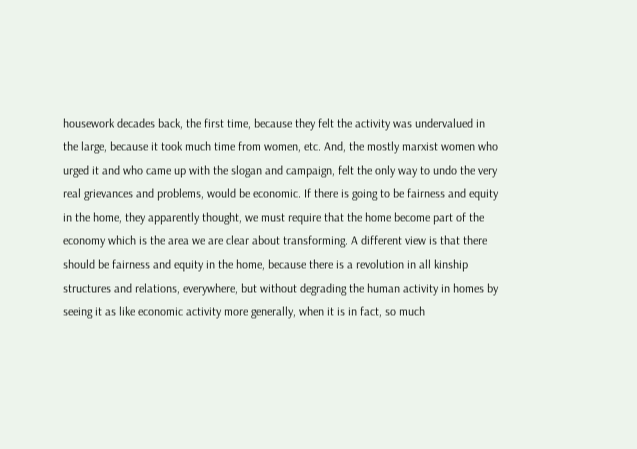housework decades back, the first time, because they felt the activity was undervalued in the large, because it took much time from women, etc. And, the mostly marxist women who urged it and who came up with the slogan and campaign, felt the only way to undo the very real grievances and problems, would be economic. If there is going to be fairness and equity in the home, they apparently thought, we must require that the home become part of the economy which is the area we are clear about transforming. A different view is that there should be fairness and equity in the home, because there is a revolution in all kinship structures and relations, everywhere, but without degrading the human activity in homes by seeing it as like economic activity more generally, when it is in fact, so much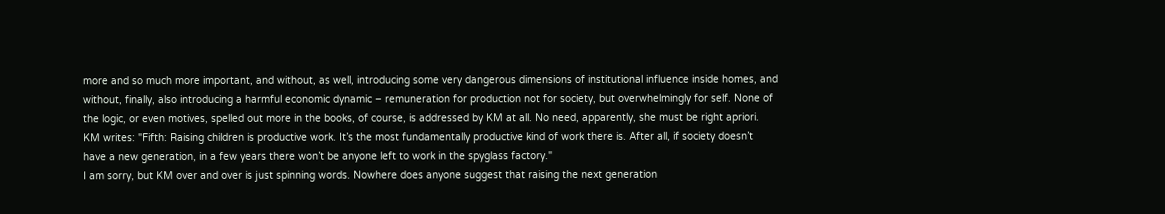more and so much more important, and without, as well, introducing some very dangerous dimensions of institutional influence inside homes, and without, finally, also introducing a harmful economic dynamic – remuneration for production not for society, but overwhelmingly for self. None of the logic, or even motives, spelled out more in the books, of course, is addressed by KM at all. No need, apparently, she must be right apriori.
KM writes: "Fifth: Raising children is productive work. It’s the most fundamentally productive kind of work there is. After all, if society doesn’t have a new generation, in a few years there won’t be anyone left to work in the spyglass factory."
I am sorry, but KM over and over is just spinning words. Nowhere does anyone suggest that raising the next generation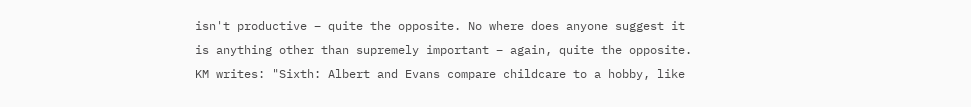isn't productive – quite the opposite. No where does anyone suggest it is anything other than supremely important – again, quite the opposite.
KM writes: "Sixth: Albert and Evans compare childcare to a hobby, like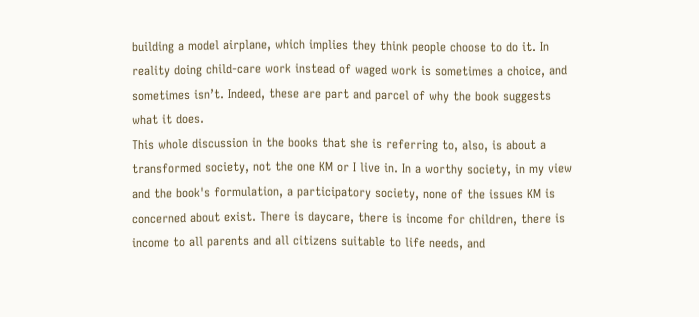building a model airplane, which implies they think people choose to do it. In reality doing child-care work instead of waged work is sometimes a choice, and sometimes isn’t. Indeed, these are part and parcel of why the book suggests what it does.
This whole discussion in the books that she is referring to, also, is about a transformed society, not the one KM or I live in. In a worthy society, in my view and the book's formulation, a participatory society, none of the issues KM is concerned about exist. There is daycare, there is income for children, there is income to all parents and all citizens suitable to life needs, and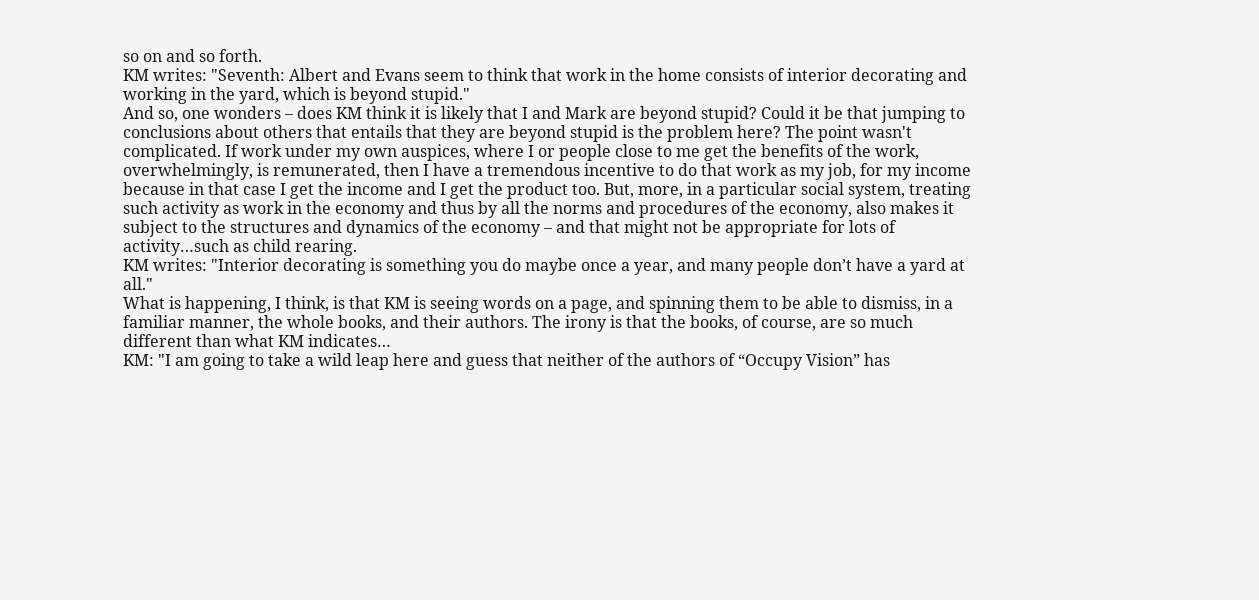so on and so forth.
KM writes: "Seventh: Albert and Evans seem to think that work in the home consists of interior decorating and working in the yard, which is beyond stupid."
And so, one wonders – does KM think it is likely that I and Mark are beyond stupid? Could it be that jumping to conclusions about others that entails that they are beyond stupid is the problem here? The point wasn't complicated. If work under my own auspices, where I or people close to me get the benefits of the work, overwhelmingly, is remunerated, then I have a tremendous incentive to do that work as my job, for my income because in that case I get the income and I get the product too. But, more, in a particular social system, treating such activity as work in the economy and thus by all the norms and procedures of the economy, also makes it subject to the structures and dynamics of the economy – and that might not be appropriate for lots of activity…such as child rearing.
KM writes: "Interior decorating is something you do maybe once a year, and many people don’t have a yard at all."
What is happening, I think, is that KM is seeing words on a page, and spinning them to be able to dismiss, in a familiar manner, the whole books, and their authors. The irony is that the books, of course, are so much different than what KM indicates…
KM: "I am going to take a wild leap here and guess that neither of the authors of “Occupy Vision” has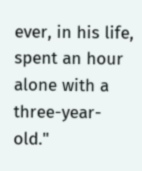ever, in his life, spent an hour alone with a three-year-old."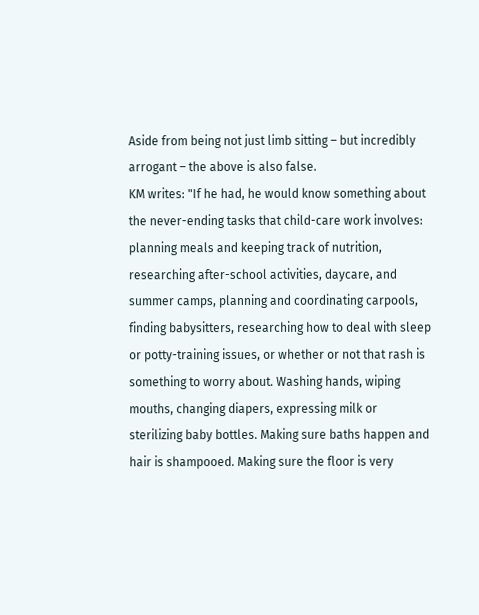Aside from being not just limb sitting – but incredibly arrogant – the above is also false.
KM writes: "If he had, he would know something about the never-ending tasks that child-care work involves: planning meals and keeping track of nutrition, researching after-school activities, daycare, and summer camps, planning and coordinating carpools, finding babysitters, researching how to deal with sleep or potty-training issues, or whether or not that rash is something to worry about. Washing hands, wiping mouths, changing diapers, expressing milk or sterilizing baby bottles. Making sure baths happen and hair is shampooed. Making sure the floor is very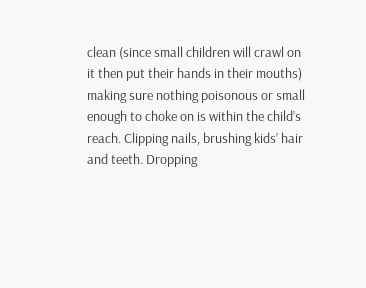clean (since small children will crawl on it then put their hands in their mouths) making sure nothing poisonous or small enough to choke on is within the child’s reach. Clipping nails, brushing kids’ hair and teeth. Dropping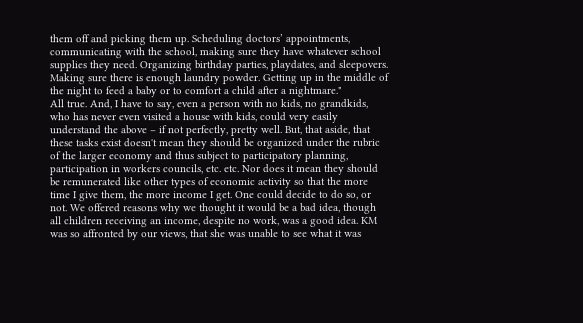them off and picking them up. Scheduling doctors’ appointments, communicating with the school, making sure they have whatever school supplies they need. Organizing birthday parties, playdates, and sleepovers. Making sure there is enough laundry powder. Getting up in the middle of the night to feed a baby or to comfort a child after a nightmare."
All true. And, I have to say, even a person with no kids, no grandkids, who has never even visited a house with kids, could very easily understand the above – if not perfectly, pretty well. But, that aside, that these tasks exist doesn't mean they should be organized under the rubric of the larger economy and thus subject to participatory planning, participation in workers councils, etc. etc. Nor does it mean they should be remunerated like other types of economic activity so that the more time I give them, the more income I get. One could decide to do so, or not. We offered reasons why we thought it would be a bad idea, though all children receiving an income, despite no work, was a good idea. KM was so affronted by our views, that she was unable to see what it was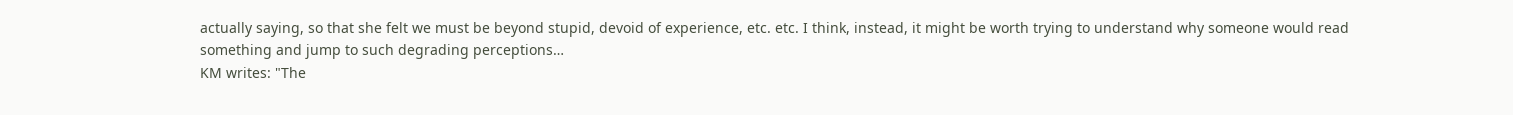actually saying, so that she felt we must be beyond stupid, devoid of experience, etc. etc. I think, instead, it might be worth trying to understand why someone would read something and jump to such degrading perceptions…
KM writes: "The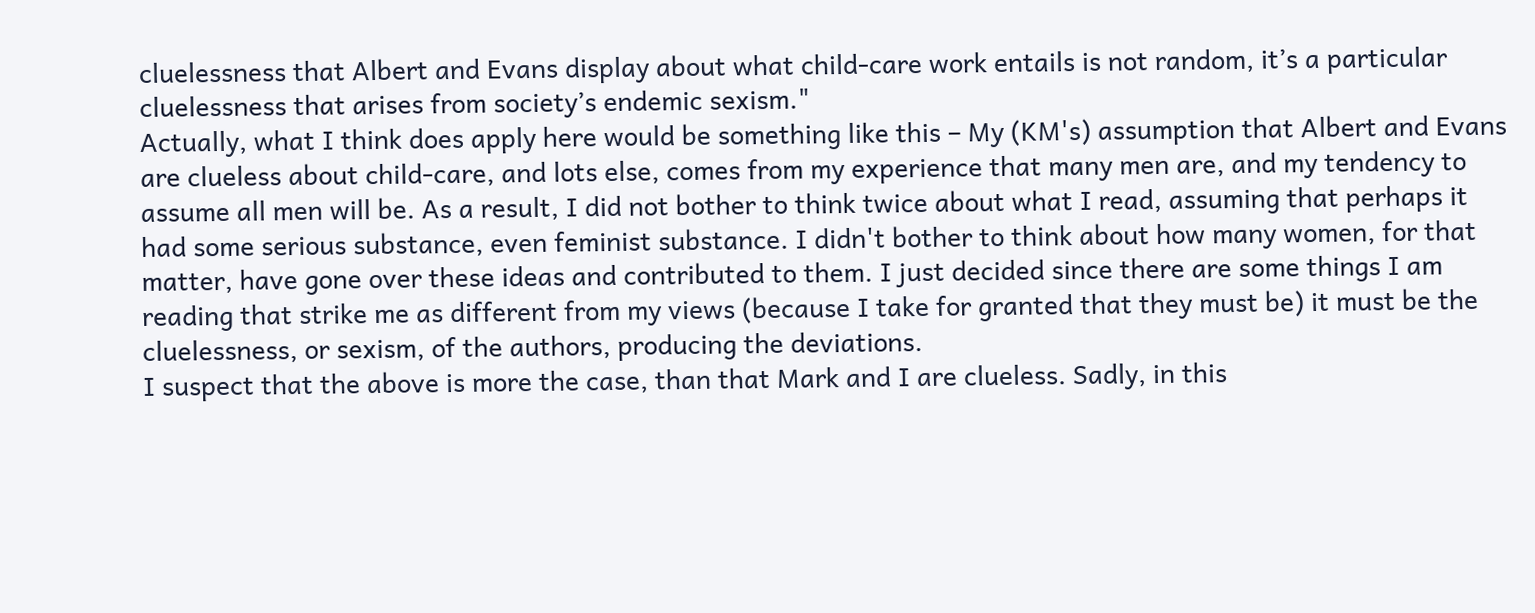cluelessness that Albert and Evans display about what child-care work entails is not random, it’s a particular cluelessness that arises from society’s endemic sexism."
Actually, what I think does apply here would be something like this – My (KM's) assumption that Albert and Evans are clueless about child-care, and lots else, comes from my experience that many men are, and my tendency to assume all men will be. As a result, I did not bother to think twice about what I read, assuming that perhaps it had some serious substance, even feminist substance. I didn't bother to think about how many women, for that matter, have gone over these ideas and contributed to them. I just decided since there are some things I am reading that strike me as different from my views (because I take for granted that they must be) it must be the cluelessness, or sexism, of the authors, producing the deviations.
I suspect that the above is more the case, than that Mark and I are clueless. Sadly, in this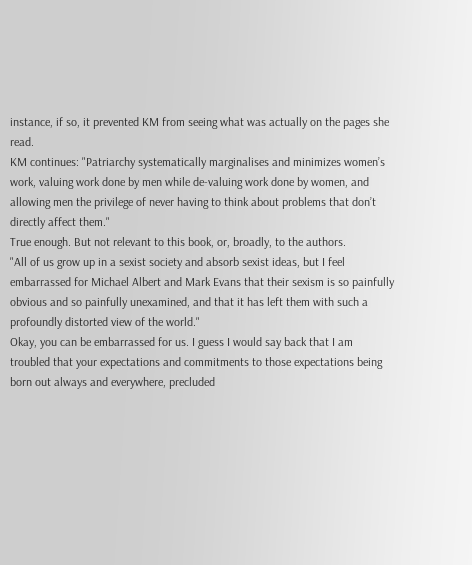instance, if so, it prevented KM from seeing what was actually on the pages she read.
KM continues: "Patriarchy systematically marginalises and minimizes women’s work, valuing work done by men while de-valuing work done by women, and allowing men the privilege of never having to think about problems that don’t directly affect them."
True enough. But not relevant to this book, or, broadly, to the authors.
"All of us grow up in a sexist society and absorb sexist ideas, but I feel embarrassed for Michael Albert and Mark Evans that their sexism is so painfully obvious and so painfully unexamined, and that it has left them with such a profoundly distorted view of the world."
Okay, you can be embarrassed for us. I guess I would say back that I am troubled that your expectations and commitments to those expectations being born out always and everywhere, precluded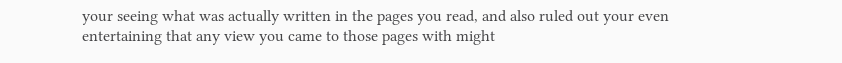your seeing what was actually written in the pages you read, and also ruled out your even entertaining that any view you came to those pages with might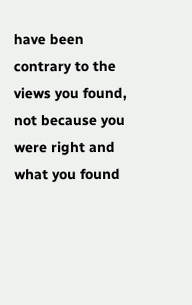have been contrary to the views you found, not because you were right and what you found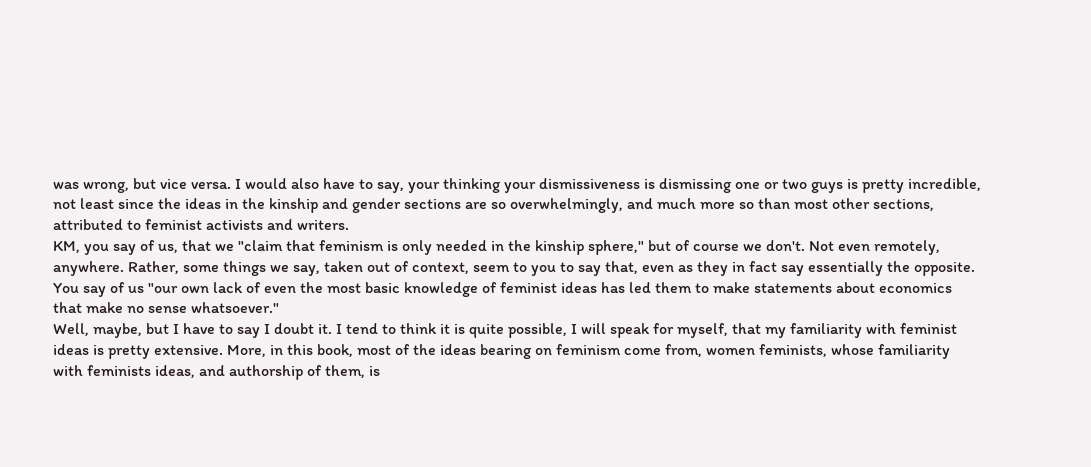was wrong, but vice versa. I would also have to say, your thinking your dismissiveness is dismissing one or two guys is pretty incredible, not least since the ideas in the kinship and gender sections are so overwhelmingly, and much more so than most other sections, attributed to feminist activists and writers.
KM, you say of us, that we "claim that feminism is only needed in the kinship sphere," but of course we don't. Not even remotely, anywhere. Rather, some things we say, taken out of context, seem to you to say that, even as they in fact say essentially the opposite.
You say of us "our own lack of even the most basic knowledge of feminist ideas has led them to make statements about economics that make no sense whatsoever."
Well, maybe, but I have to say I doubt it. I tend to think it is quite possible, I will speak for myself, that my familiarity with feminist ideas is pretty extensive. More, in this book, most of the ideas bearing on feminism come from, women feminists, whose familiarity with feminists ideas, and authorship of them, is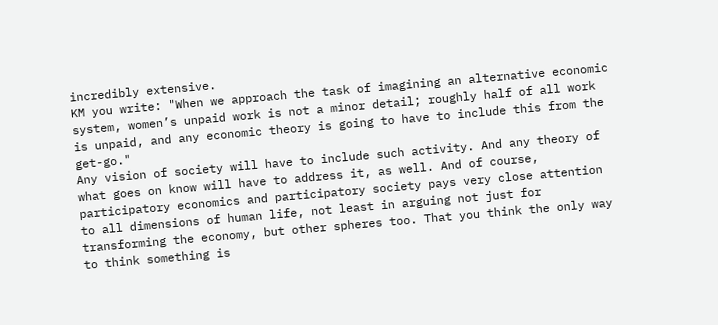incredibly extensive.
KM you write: "When we approach the task of imagining an alternative economic system, women’s unpaid work is not a minor detail; roughly half of all work is unpaid, and any economic theory is going to have to include this from the get-go."
Any vision of society will have to include such activity. And any theory of what goes on know will have to address it, as well. And of course, participatory economics and participatory society pays very close attention to all dimensions of human life, not least in arguing not just for transforming the economy, but other spheres too. That you think the only way to think something is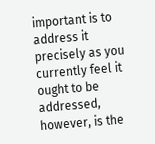important is to address it precisely as you currently feel it ought to be addressed, however, is the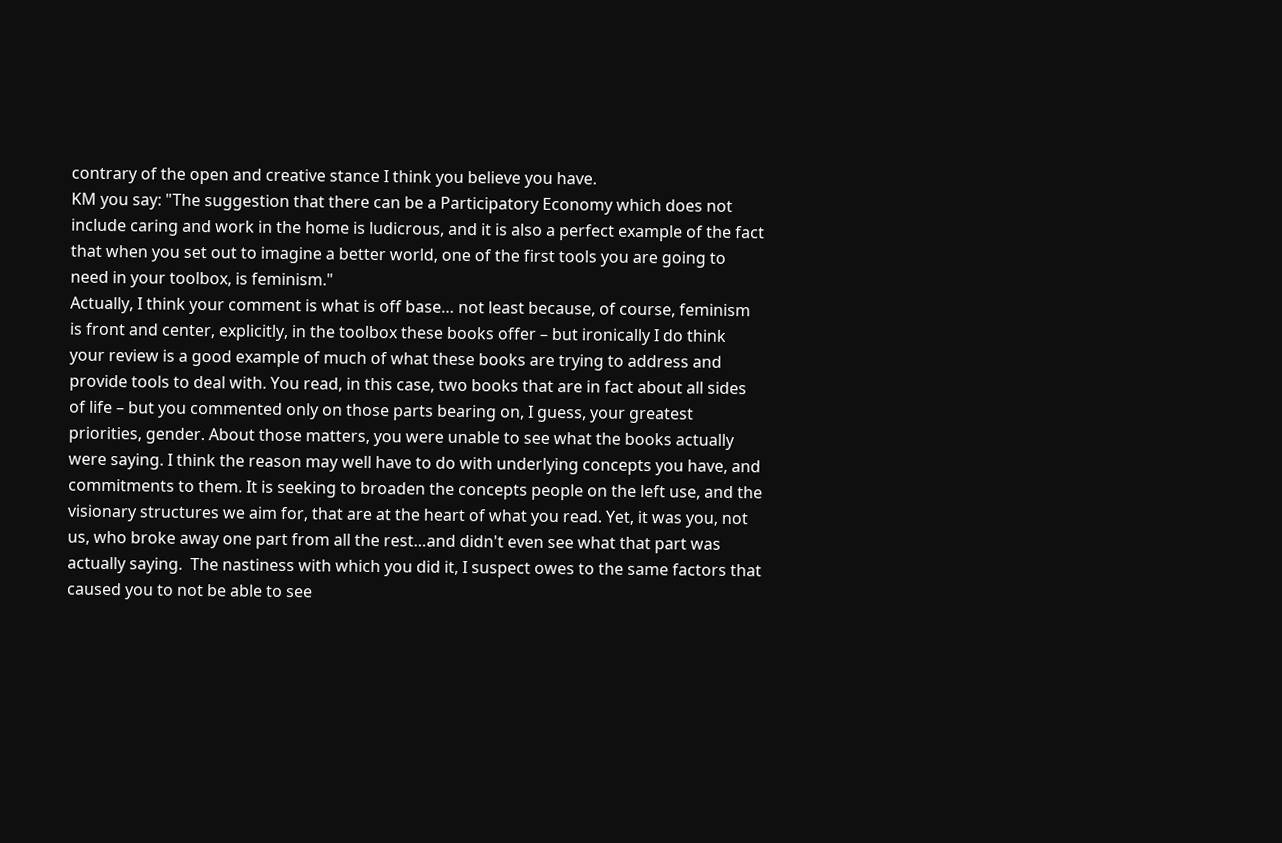contrary of the open and creative stance I think you believe you have.
KM you say: "The suggestion that there can be a Participatory Economy which does not include caring and work in the home is ludicrous, and it is also a perfect example of the fact that when you set out to imagine a better world, one of the first tools you are going to need in your toolbox, is feminism."
Actually, I think your comment is what is off base… not least because, of course, feminism is front and center, explicitly, in the toolbox these books offer – but ironically I do think your review is a good example of much of what these books are trying to address and provide tools to deal with. You read, in this case, two books that are in fact about all sides of life – but you commented only on those parts bearing on, I guess, your greatest priorities, gender. About those matters, you were unable to see what the books actually were saying. I think the reason may well have to do with underlying concepts you have, and commitments to them. It is seeking to broaden the concepts people on the left use, and the visionary structures we aim for, that are at the heart of what you read. Yet, it was you, not us, who broke away one part from all the rest…and didn't even see what that part was actually saying.  The nastiness with which you did it, I suspect owes to the same factors that caused you to not be able to see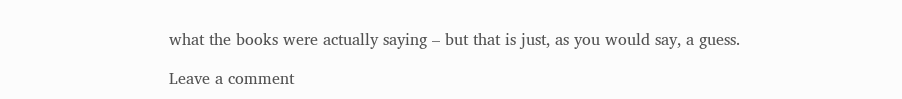what the books were actually saying – but that is just, as you would say, a guess.

Leave a comment